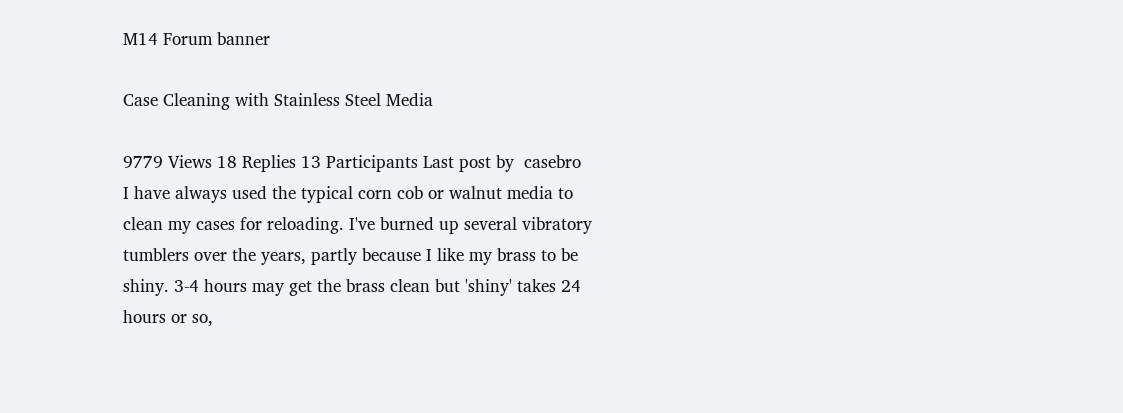M14 Forum banner

Case Cleaning with Stainless Steel Media

9779 Views 18 Replies 13 Participants Last post by  casebro
I have always used the typical corn cob or walnut media to clean my cases for reloading. I've burned up several vibratory tumblers over the years, partly because I like my brass to be shiny. 3-4 hours may get the brass clean but 'shiny' takes 24 hours or so,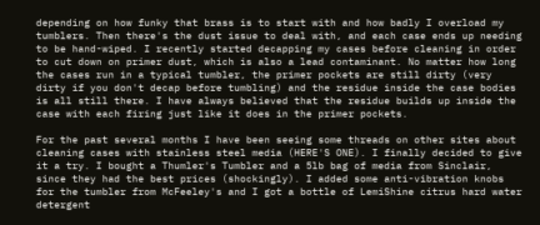depending on how funky that brass is to start with and how badly I overload my tumblers. Then there's the dust issue to deal with, and each case ends up needing to be hand-wiped. I recently started decapping my cases before cleaning in order to cut down on primer dust, which is also a lead contaminant. No matter how long the cases run in a typical tumbler, the primer pockets are still dirty (very dirty if you don't decap before tumbling) and the residue inside the case bodies is all still there. I have always believed that the residue builds up inside the case with each firing just like it does in the primer pockets.

For the past several months I have been seeing some threads on other sites about cleaning cases with stainless steel media (HERE'S ONE). I finally decided to give it a try. I bought a Thumler's Tumbler and a 5lb bag of media from Sinclair, since they had the best prices (shockingly). I added some anti-vibration knobs for the tumbler from McFeeley's and I got a bottle of LemiShine citrus hard water detergent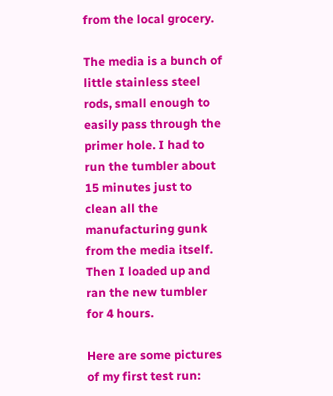from the local grocery.

The media is a bunch of little stainless steel rods, small enough to easily pass through the primer hole. I had to run the tumbler about 15 minutes just to clean all the manufacturing gunk from the media itself. Then I loaded up and ran the new tumbler for 4 hours.

Here are some pictures of my first test run: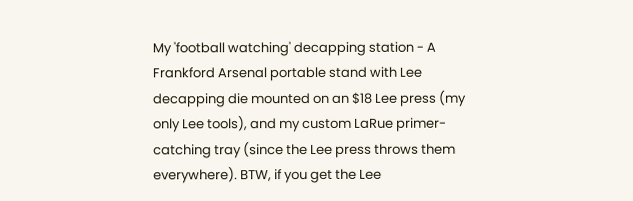My 'football watching' decapping station - A Frankford Arsenal portable stand with Lee decapping die mounted on an $18 Lee press (my only Lee tools), and my custom LaRue primer-catching tray (since the Lee press throws them everywhere). BTW, if you get the Lee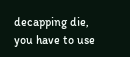decapping die, you have to use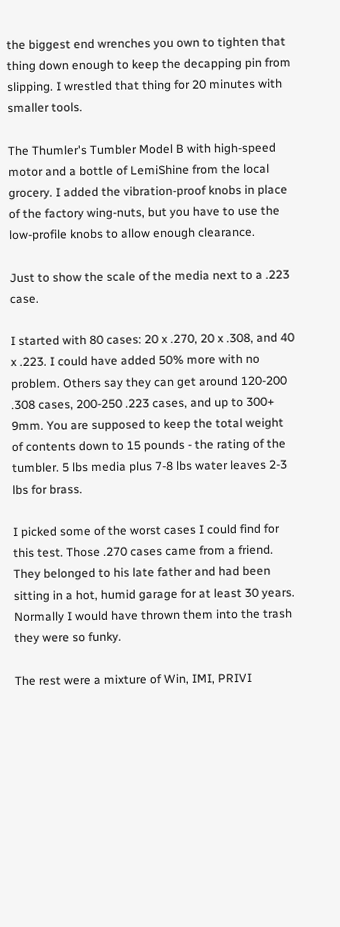the biggest end wrenches you own to tighten that thing down enough to keep the decapping pin from slipping. I wrestled that thing for 20 minutes with smaller tools.

The Thumler's Tumbler Model B with high-speed motor and a bottle of LemiShine from the local grocery. I added the vibration-proof knobs in place of the factory wing-nuts, but you have to use the low-profile knobs to allow enough clearance.

Just to show the scale of the media next to a .223 case.

I started with 80 cases: 20 x .270, 20 x .308, and 40 x .223. I could have added 50% more with no problem. Others say they can get around 120-200 .308 cases, 200-250 .223 cases, and up to 300+ 9mm. You are supposed to keep the total weight of contents down to 15 pounds - the rating of the tumbler. 5 lbs media plus 7-8 lbs water leaves 2-3 lbs for brass.

I picked some of the worst cases I could find for this test. Those .270 cases came from a friend. They belonged to his late father and had been sitting in a hot, humid garage for at least 30 years. Normally I would have thrown them into the trash they were so funky.

The rest were a mixture of Win, IMI, PRIVI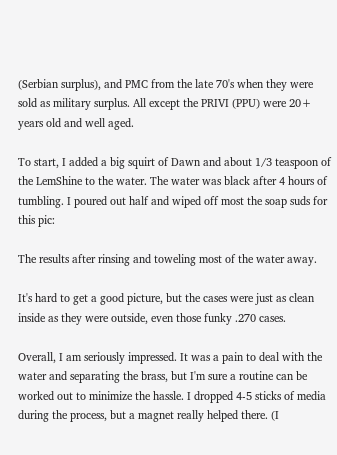(Serbian surplus), and PMC from the late 70's when they were sold as military surplus. All except the PRIVI (PPU) were 20+ years old and well aged.

To start, I added a big squirt of Dawn and about 1/3 teaspoon of the LemShine to the water. The water was black after 4 hours of tumbling. I poured out half and wiped off most the soap suds for this pic:

The results after rinsing and toweling most of the water away.

It's hard to get a good picture, but the cases were just as clean inside as they were outside, even those funky .270 cases.

Overall, I am seriously impressed. It was a pain to deal with the water and separating the brass, but I'm sure a routine can be worked out to minimize the hassle. I dropped 4-5 sticks of media during the process, but a magnet really helped there. (I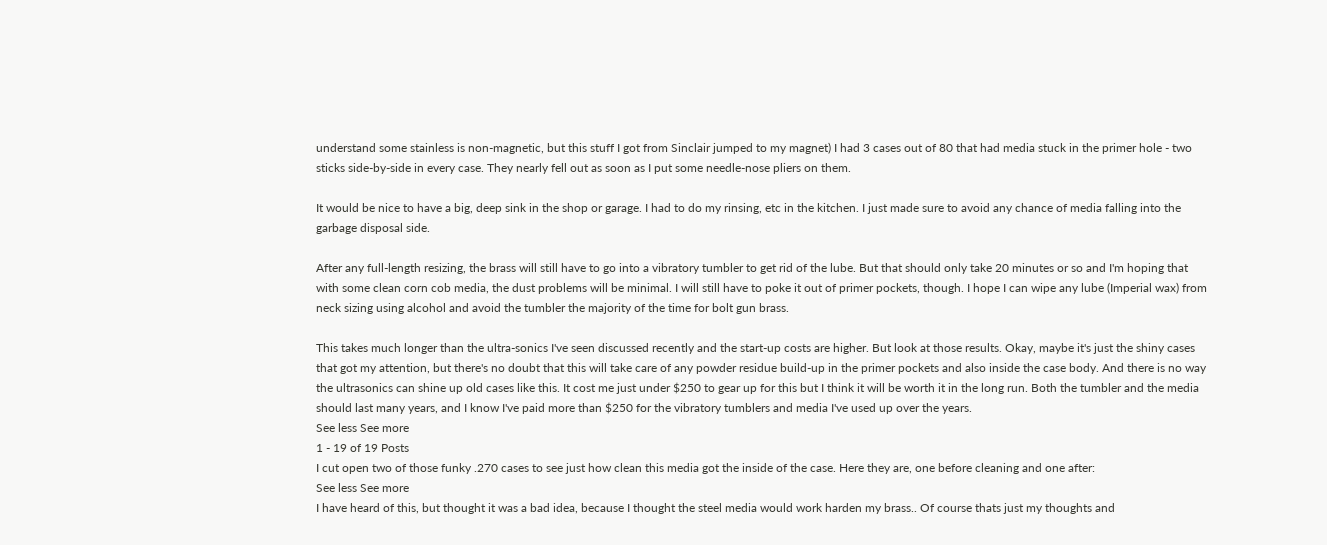understand some stainless is non-magnetic, but this stuff I got from Sinclair jumped to my magnet) I had 3 cases out of 80 that had media stuck in the primer hole - two sticks side-by-side in every case. They nearly fell out as soon as I put some needle-nose pliers on them.

It would be nice to have a big, deep sink in the shop or garage. I had to do my rinsing, etc in the kitchen. I just made sure to avoid any chance of media falling into the garbage disposal side.

After any full-length resizing, the brass will still have to go into a vibratory tumbler to get rid of the lube. But that should only take 20 minutes or so and I'm hoping that with some clean corn cob media, the dust problems will be minimal. I will still have to poke it out of primer pockets, though. I hope I can wipe any lube (Imperial wax) from neck sizing using alcohol and avoid the tumbler the majority of the time for bolt gun brass.

This takes much longer than the ultra-sonics I've seen discussed recently and the start-up costs are higher. But look at those results. Okay, maybe it's just the shiny cases that got my attention, but there's no doubt that this will take care of any powder residue build-up in the primer pockets and also inside the case body. And there is no way the ultrasonics can shine up old cases like this. It cost me just under $250 to gear up for this but I think it will be worth it in the long run. Both the tumbler and the media should last many years, and I know I've paid more than $250 for the vibratory tumblers and media I've used up over the years.
See less See more
1 - 19 of 19 Posts
I cut open two of those funky .270 cases to see just how clean this media got the inside of the case. Here they are, one before cleaning and one after:
See less See more
I have heard of this, but thought it was a bad idea, because I thought the steel media would work harden my brass.. Of course thats just my thoughts and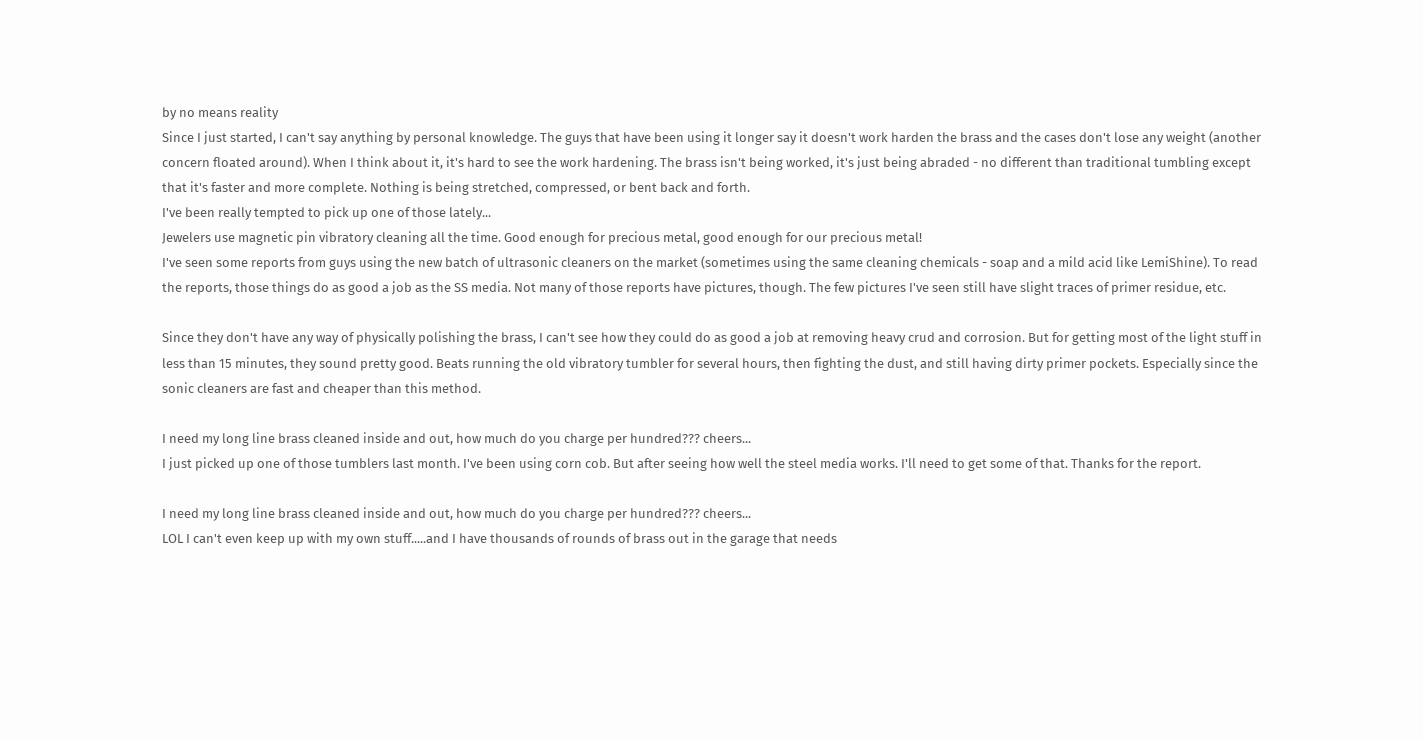by no means reality
Since I just started, I can't say anything by personal knowledge. The guys that have been using it longer say it doesn't work harden the brass and the cases don't lose any weight (another concern floated around). When I think about it, it's hard to see the work hardening. The brass isn't being worked, it's just being abraded - no different than traditional tumbling except that it's faster and more complete. Nothing is being stretched, compressed, or bent back and forth.
I've been really tempted to pick up one of those lately...
Jewelers use magnetic pin vibratory cleaning all the time. Good enough for precious metal, good enough for our precious metal!
I've seen some reports from guys using the new batch of ultrasonic cleaners on the market (sometimes using the same cleaning chemicals - soap and a mild acid like LemiShine). To read the reports, those things do as good a job as the SS media. Not many of those reports have pictures, though. The few pictures I've seen still have slight traces of primer residue, etc.

Since they don't have any way of physically polishing the brass, I can't see how they could do as good a job at removing heavy crud and corrosion. But for getting most of the light stuff in less than 15 minutes, they sound pretty good. Beats running the old vibratory tumbler for several hours, then fighting the dust, and still having dirty primer pockets. Especially since the sonic cleaners are fast and cheaper than this method.

I need my long line brass cleaned inside and out, how much do you charge per hundred??? cheers...
I just picked up one of those tumblers last month. I've been using corn cob. But after seeing how well the steel media works. I'll need to get some of that. Thanks for the report.

I need my long line brass cleaned inside and out, how much do you charge per hundred??? cheers...
LOL I can't even keep up with my own stuff.....and I have thousands of rounds of brass out in the garage that needs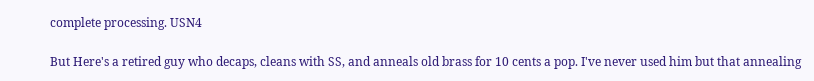complete processing. USN4

But Here's a retired guy who decaps, cleans with SS, and anneals old brass for 10 cents a pop. I've never used him but that annealing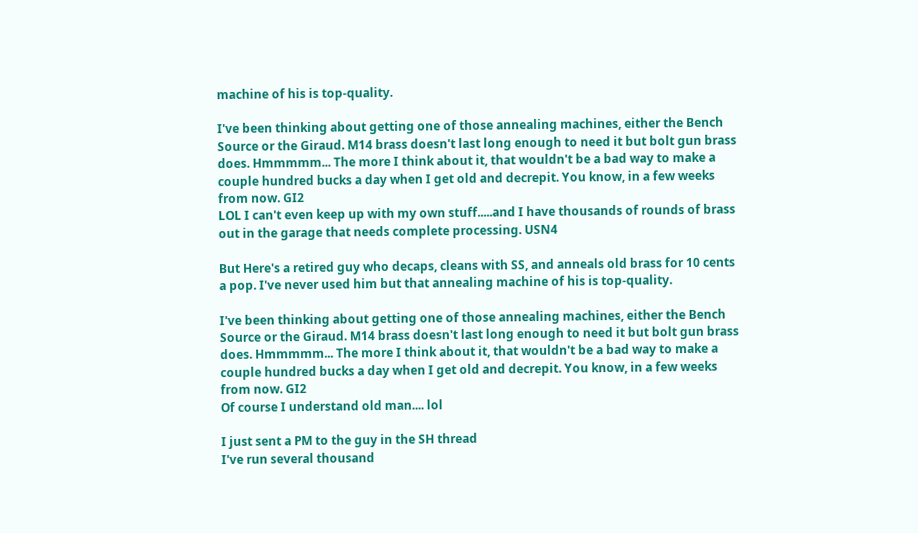machine of his is top-quality.

I've been thinking about getting one of those annealing machines, either the Bench Source or the Giraud. M14 brass doesn't last long enough to need it but bolt gun brass does. Hmmmmm... The more I think about it, that wouldn't be a bad way to make a couple hundred bucks a day when I get old and decrepit. You know, in a few weeks from now. GI2
LOL I can't even keep up with my own stuff.....and I have thousands of rounds of brass out in the garage that needs complete processing. USN4

But Here's a retired guy who decaps, cleans with SS, and anneals old brass for 10 cents a pop. I've never used him but that annealing machine of his is top-quality.

I've been thinking about getting one of those annealing machines, either the Bench Source or the Giraud. M14 brass doesn't last long enough to need it but bolt gun brass does. Hmmmmm... The more I think about it, that wouldn't be a bad way to make a couple hundred bucks a day when I get old and decrepit. You know, in a few weeks from now. GI2
Of course I understand old man.... lol

I just sent a PM to the guy in the SH thread
I've run several thousand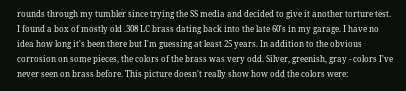rounds through my tumbler since trying the SS media and decided to give it another torture test. I found a box of mostly old .308 LC brass dating back into the late 60's in my garage. I have no idea how long it's been there but I'm guessing at least 25 years. In addition to the obvious corrosion on some pieces, the colors of the brass was very odd. Silver, greenish, gray - colors I've never seen on brass before. This picture doesn't really show how odd the colors were: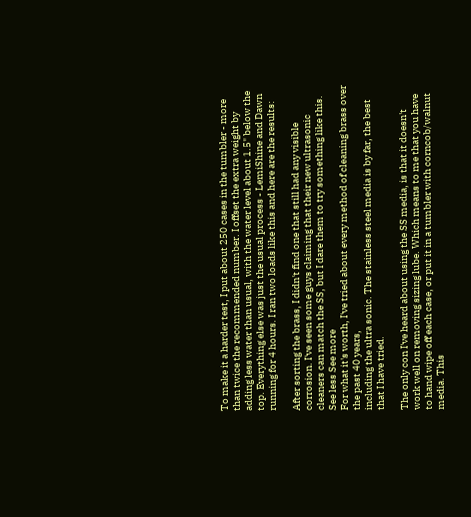To make it a harder test, I put about 250 cases in the tumbler - more than twice the recommended number. I offset the extra weight by adding less water than usual, with the water level about 1.5" below the top. Everything else was just the usual process - LemiShine and Dawn running for 4 hours. I ran two loads like this and here are the results:

After sorting the brass, I didn't find one that still had any visible corrosion. I've seen some guys claiming that their new ultrasonic cleaners can match the SS, but I dare them to try something like this.
See less See more
For what it's worth, I've tried about every method of cleaning brass over the past 40 years,
including the ultra sonic. The stainless steel media is by far, the best that I have tried.

The only con I've heard about using the SS media, is that it doesn't work well on removing sizing lube. Which means to me that you have to hand wipe off each case, or put it in a tumbler with corncob/walnut media. This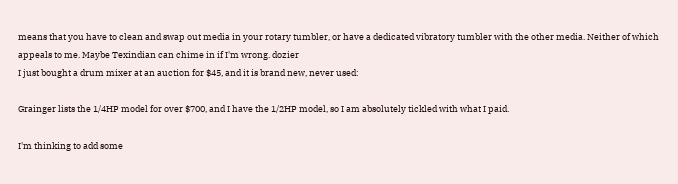means that you have to clean and swap out media in your rotary tumbler, or have a dedicated vibratory tumbler with the other media. Neither of which appeals to me. Maybe Texindian can chime in if I'm wrong. dozier
I just bought a drum mixer at an auction for $45, and it is brand new, never used:

Grainger lists the 1/4HP model for over $700, and I have the 1/2HP model, so I am absolutely tickled with what I paid.

I'm thinking to add some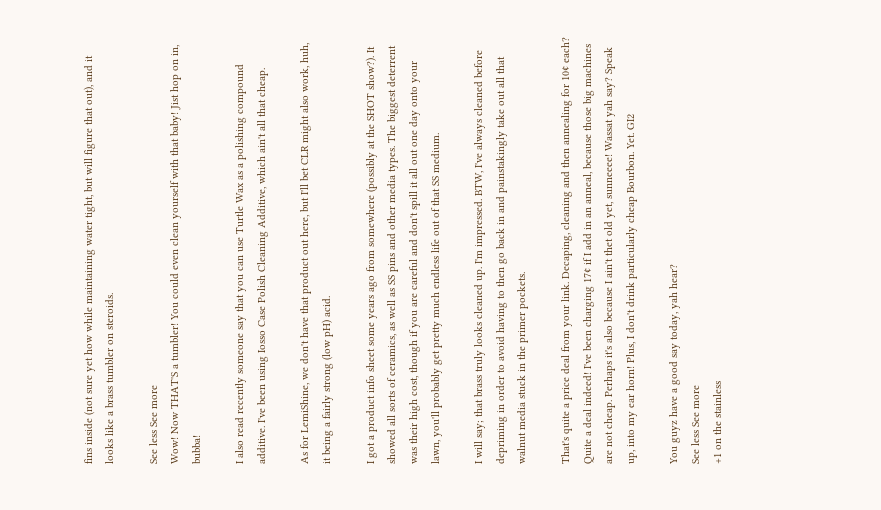fins inside (not sure yet how while maintaining water tight, but will figure that out), and it looks like a brass tumbler on steroids.

See less See more
Wow! Now THAT'S a tumbler! You could even clean yourself with that baby! Jist hop on in, bubba!

I also read recently someone say that you can use Turtle Wax as a polishing compound additive. I've been using Iosso Case Polish Cleaning Additive, which ain't all that cheap.

As for LemiShine, we don't have that product out here, but I'll bet CLR might also work, huh, it being a fairly strong (low pH) acid.

I got a product info sheet some years ago from somewhere (possibly at the SHOT show?). It showed all sorts of ceramics, as well as SS pins and other media types. The biggest deterrent was their high cost, though if you are careful and don't spill it all out one day onto your lawn, you'll probably get pretty much endless life out of that SS medium.

I will say; that brass truly looks cleaned up. I'm impressed. BTW, I've always cleaned before depriming in order to avoid having to then go back in and painstakingly take out all that walnut media stuck in the primer pockets.

That's quite a price deal from your link. Decaping, cleaning and then annealing for 10¢ each? Quite a deal indeed! I've been charging 17¢ if I add in an anneal, because those big machines are not cheap. Perhaps it's also because I ain't thet old yet, sunneeee! Wassat yah say? Speak up, into my ear horn! Plus, I don't drink particularly cheap Bourbon. Yet. GI2

You guyz have a good say today, yah hear?
See less See more
+1 on the stainless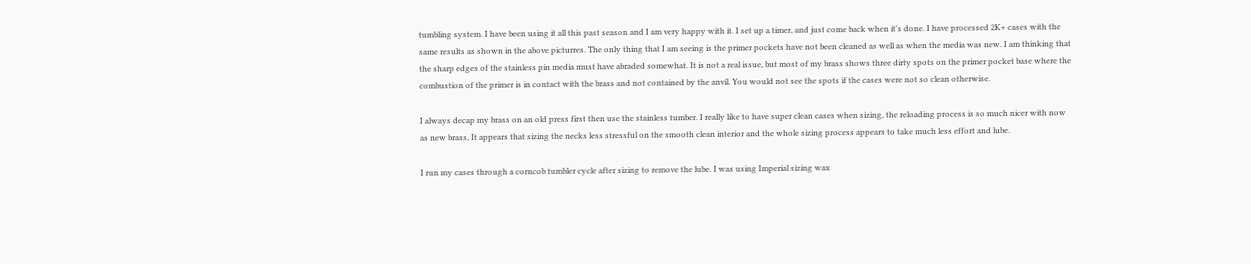tumbling system. I have been using it all this past season and I am very happy with it. I set up a timer, and just come back when it's done. I have processed 2K+ cases with the same results as shown in the above picturres. The only thing that I am seeing is the primer pockets have not been cleaned as well as when the media was new. I am thinking that the sharp edges of the stainless pin media must have abraded somewhat. It is not a real issue, but most of my brass shows three dirty spots on the primer pocket base where the combustion of the primer is in contact with the brass and not contained by the anvil. You would not see the spots if the cases were not so clean otherwise.

I always decap my brass on an old press first then use the stainless tumber. I really like to have super clean cases when sizing, the reloading process is so much nicer with now as new brass, It appears that sizing the necks less stressful on the smooth clean interior and the whole sizing process appears to take much less effort and lube.

I run my cases through a corncob tumbler cycle after sizing to remove the lube. I was using Imperial sizing wax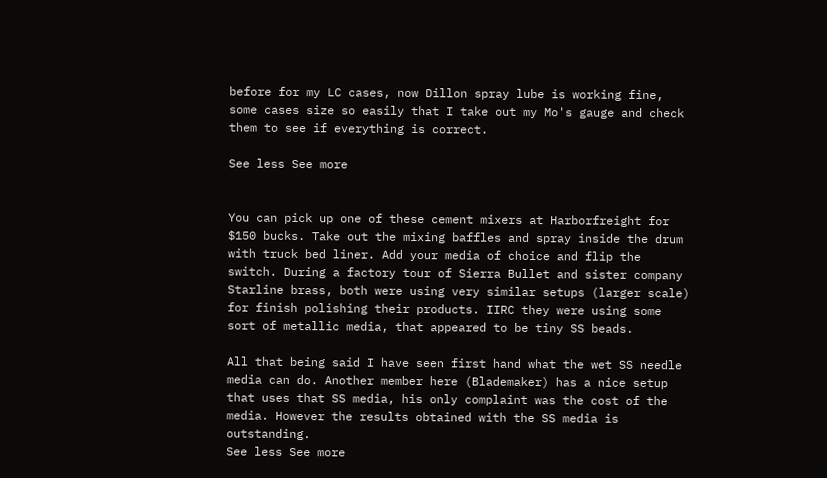before for my LC cases, now Dillon spray lube is working fine, some cases size so easily that I take out my Mo's gauge and check them to see if everything is correct.

See less See more


You can pick up one of these cement mixers at Harborfreight for $150 bucks. Take out the mixing baffles and spray inside the drum with truck bed liner. Add your media of choice and flip the switch. During a factory tour of Sierra Bullet and sister company Starline brass, both were using very similar setups (larger scale) for finish polishing their products. IIRC they were using some sort of metallic media, that appeared to be tiny SS beads.

All that being said I have seen first hand what the wet SS needle media can do. Another member here (Blademaker) has a nice setup that uses that SS media, his only complaint was the cost of the media. However the results obtained with the SS media is outstanding.
See less See more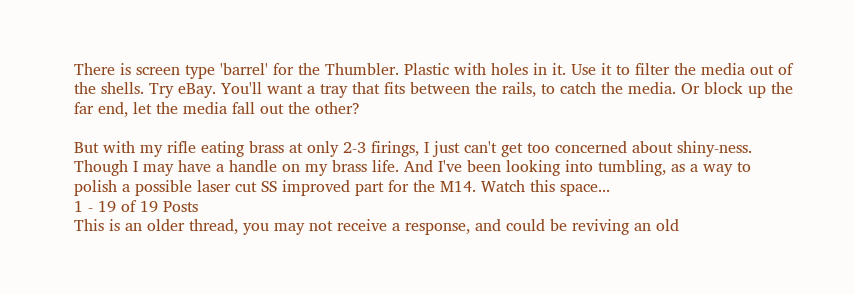There is screen type 'barrel' for the Thumbler. Plastic with holes in it. Use it to filter the media out of the shells. Try eBay. You'll want a tray that fits between the rails, to catch the media. Or block up the far end, let the media fall out the other?

But with my rifle eating brass at only 2-3 firings, I just can't get too concerned about shiny-ness. Though I may have a handle on my brass life. And I've been looking into tumbling, as a way to polish a possible laser cut SS improved part for the M14. Watch this space...
1 - 19 of 19 Posts
This is an older thread, you may not receive a response, and could be reviving an old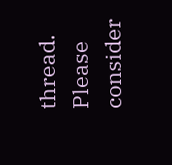thread. Please consider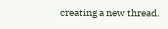creating a new thread.